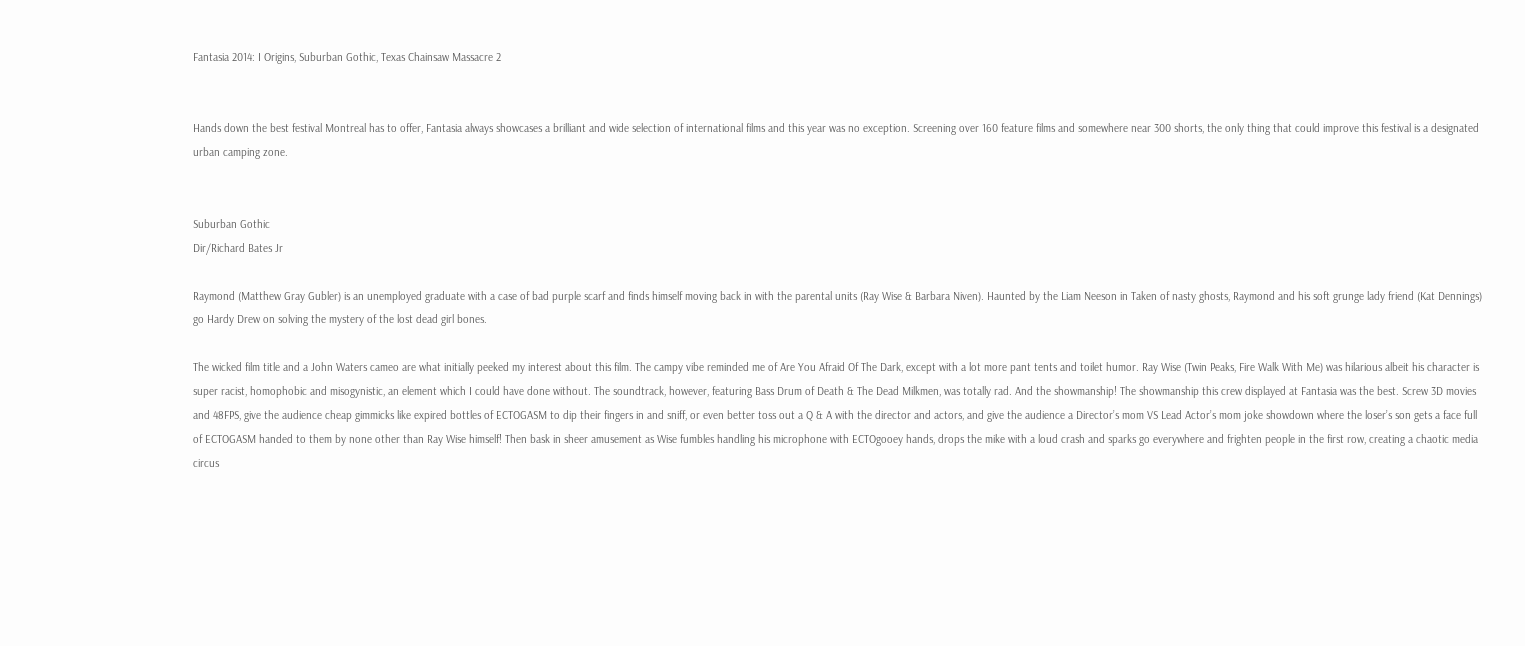Fantasia 2014: I Origins, Suburban Gothic, Texas Chainsaw Massacre 2


Hands down the best festival Montreal has to offer, Fantasia always showcases a brilliant and wide selection of international films and this year was no exception. Screening over 160 feature films and somewhere near 300 shorts, the only thing that could improve this festival is a designated urban camping zone.


Suburban Gothic
Dir/Richard Bates Jr

Raymond (Matthew Gray Gubler) is an unemployed graduate with a case of bad purple scarf and finds himself moving back in with the parental units (Ray Wise & Barbara Niven). Haunted by the Liam Neeson in Taken of nasty ghosts, Raymond and his soft grunge lady friend (Kat Dennings) go Hardy Drew on solving the mystery of the lost dead girl bones.

The wicked film title and a John Waters cameo are what initially peeked my interest about this film. The campy vibe reminded me of Are You Afraid Of The Dark, except with a lot more pant tents and toilet humor. Ray Wise (Twin Peaks, Fire Walk With Me) was hilarious albeit his character is super racist, homophobic and misogynistic, an element which I could have done without. The soundtrack, however, featuring Bass Drum of Death & The Dead Milkmen, was totally rad. And the showmanship! The showmanship this crew displayed at Fantasia was the best. Screw 3D movies and 48FPS, give the audience cheap gimmicks like expired bottles of ECTOGASM to dip their fingers in and sniff, or even better toss out a Q & A with the director and actors, and give the audience a Director’s mom VS Lead Actor’s mom joke showdown where the loser’s son gets a face full of ECTOGASM handed to them by none other than Ray Wise himself! Then bask in sheer amusement as Wise fumbles handling his microphone with ECTOgooey hands, drops the mike with a loud crash and sparks go everywhere and frighten people in the first row, creating a chaotic media circus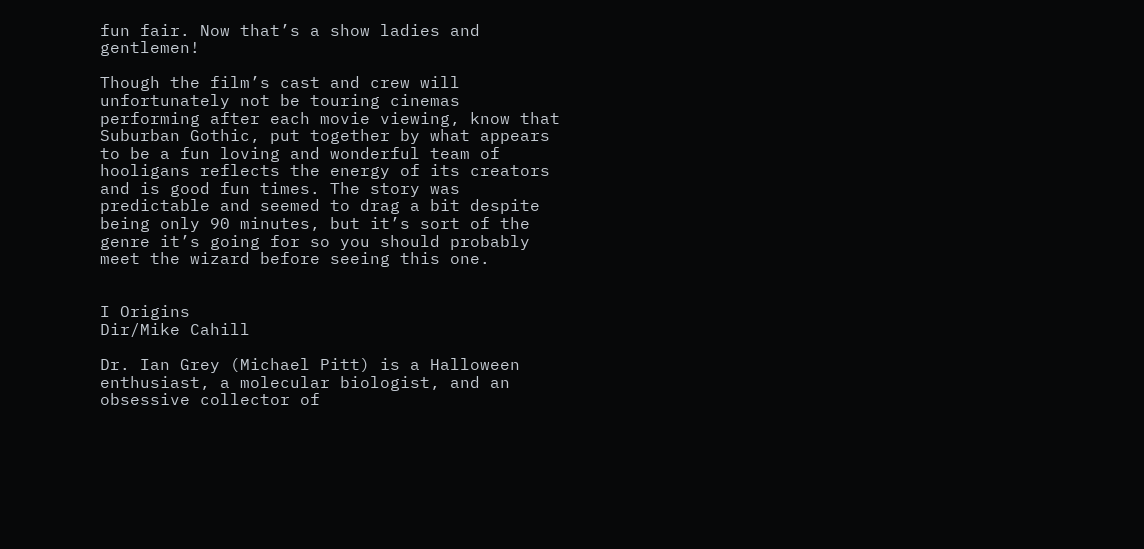fun fair. Now that’s a show ladies and gentlemen!

Though the film’s cast and crew will unfortunately not be touring cinemas performing after each movie viewing, know that Suburban Gothic, put together by what appears to be a fun loving and wonderful team of hooligans reflects the energy of its creators and is good fun times. The story was predictable and seemed to drag a bit despite being only 90 minutes, but it’s sort of the genre it’s going for so you should probably meet the wizard before seeing this one.


I Origins
Dir/Mike Cahill

Dr. Ian Grey (Michael Pitt) is a Halloween enthusiast, a molecular biologist, and an obsessive collector of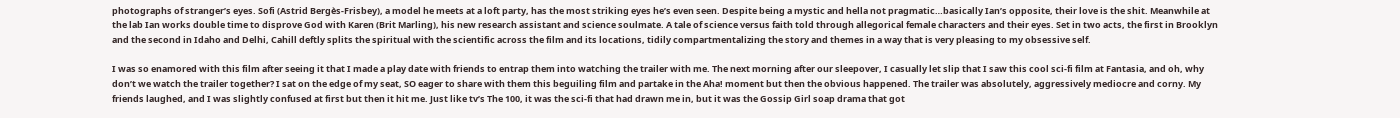photographs of stranger’s eyes. Sofi (Astrid Bergès-Frisbey), a model he meets at a loft party, has the most striking eyes he’s even seen. Despite being a mystic and hella not pragmatic…basically Ian’s opposite, their love is the shit. Meanwhile at the lab Ian works double time to disprove God with Karen (Brit Marling), his new research assistant and science soulmate. A tale of science versus faith told through allegorical female characters and their eyes. Set in two acts, the first in Brooklyn and the second in Idaho and Delhi, Cahill deftly splits the spiritual with the scientific across the film and its locations, tidily compartmentalizing the story and themes in a way that is very pleasing to my obsessive self.

I was so enamored with this film after seeing it that I made a play date with friends to entrap them into watching the trailer with me. The next morning after our sleepover, I casually let slip that I saw this cool sci-fi film at Fantasia, and oh, why don’t we watch the trailer together? I sat on the edge of my seat, SO eager to share with them this beguiling film and partake in the Aha! moment but then the obvious happened. The trailer was absolutely, aggressively mediocre and corny. My friends laughed, and I was slightly confused at first but then it hit me. Just like tv’s The 100, it was the sci-fi that had drawn me in, but it was the Gossip Girl soap drama that got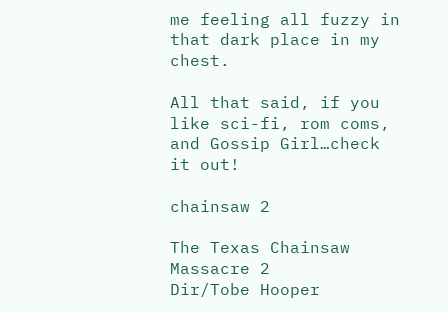me feeling all fuzzy in that dark place in my chest.

All that said, if you like sci-fi, rom coms, and Gossip Girl…check it out!

chainsaw 2

The Texas Chainsaw Massacre 2
Dir/Tobe Hooper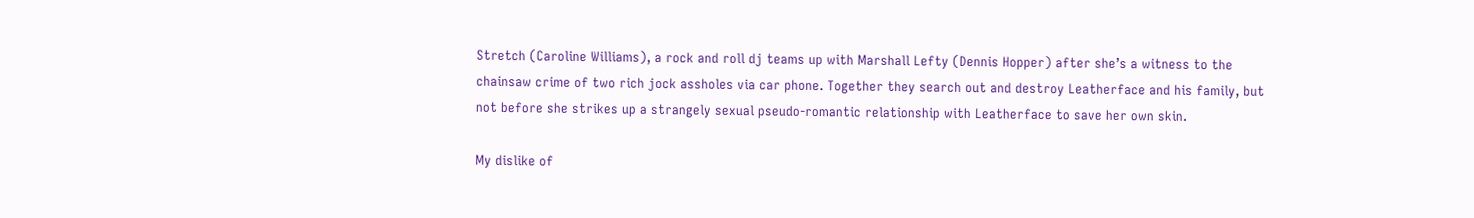Stretch (Caroline Williams), a rock and roll dj teams up with Marshall Lefty (Dennis Hopper) after she’s a witness to the chainsaw crime of two rich jock assholes via car phone. Together they search out and destroy Leatherface and his family, but not before she strikes up a strangely sexual pseudo-romantic relationship with Leatherface to save her own skin.

My dislike of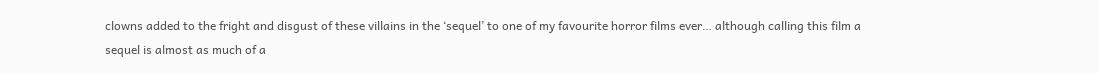clowns added to the fright and disgust of these villains in the ‘sequel’ to one of my favourite horror films ever… although calling this film a sequel is almost as much of a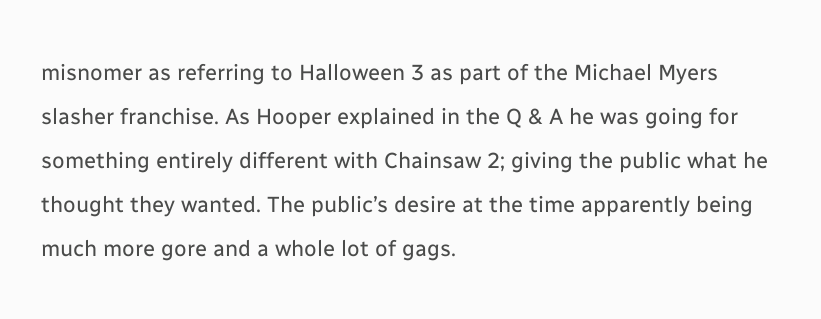misnomer as referring to Halloween 3 as part of the Michael Myers slasher franchise. As Hooper explained in the Q & A he was going for something entirely different with Chainsaw 2; giving the public what he thought they wanted. The public’s desire at the time apparently being much more gore and a whole lot of gags.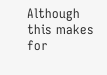Although this makes for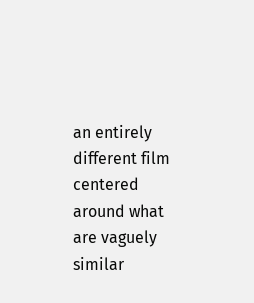an entirely different film centered around what are vaguely similar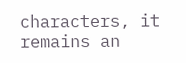characters, it remains an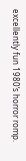excellently fun 1980’s horror romp.